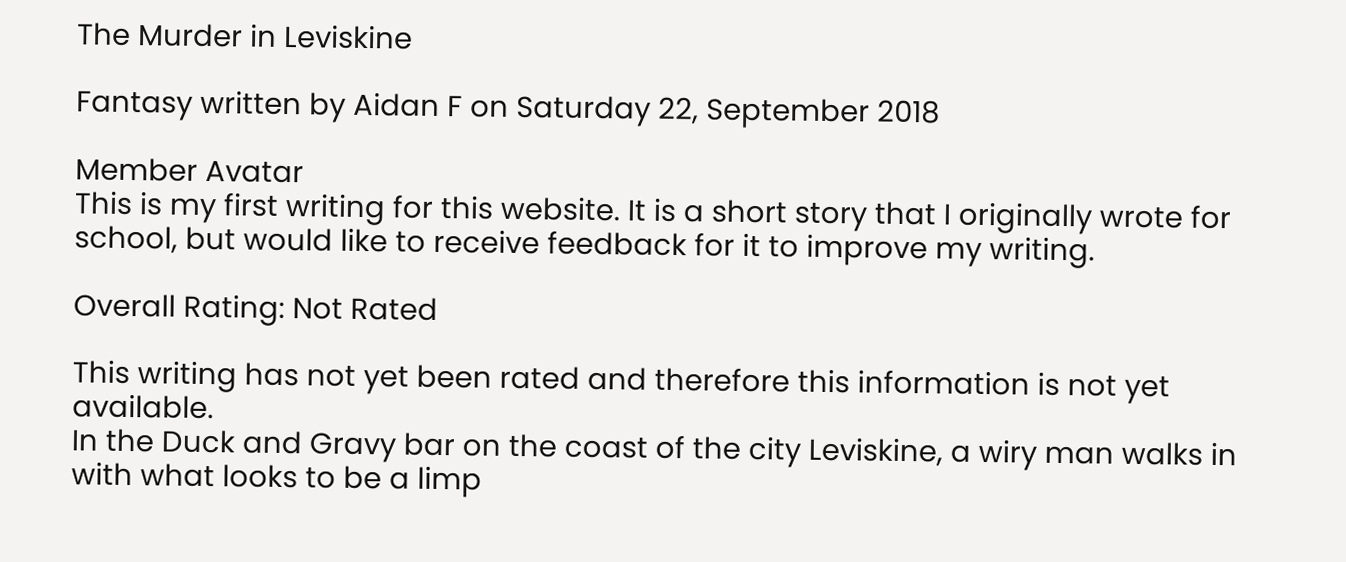The Murder in Leviskine

Fantasy written by Aidan F on Saturday 22, September 2018

Member Avatar
This is my first writing for this website. It is a short story that I originally wrote for school, but would like to receive feedback for it to improve my writing.

Overall Rating: Not Rated

This writing has not yet been rated and therefore this information is not yet available.
In the Duck and Gravy bar on the coast of the city Leviskine, a wiry man walks in with what looks to be a limp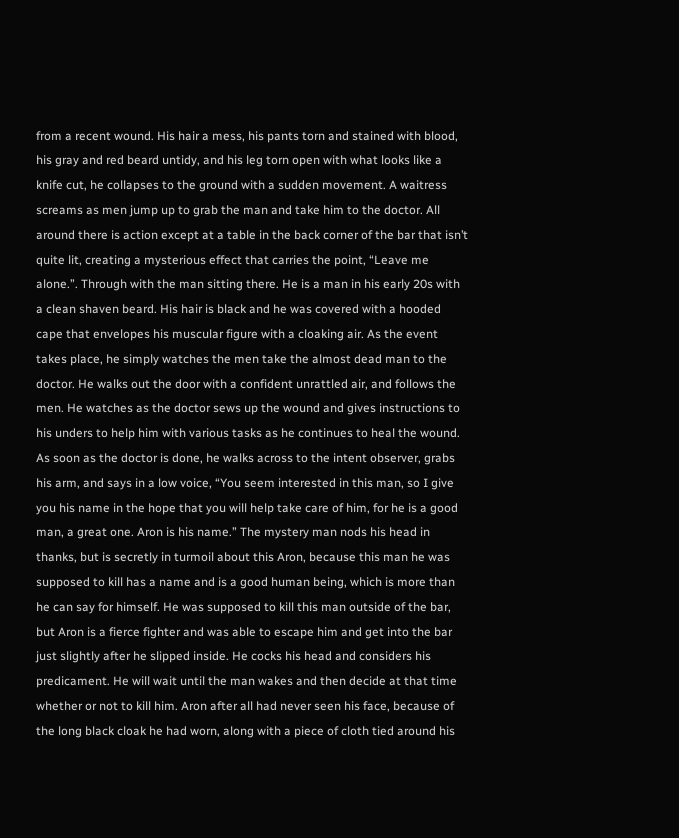from a recent wound. His hair a mess, his pants torn and stained with blood, his gray and red beard untidy, and his leg torn open with what looks like a knife cut, he collapses to the ground with a sudden movement. A waitress screams as men jump up to grab the man and take him to the doctor. All around there is action except at a table in the back corner of the bar that isn’t quite lit, creating a mysterious effect that carries the point, “Leave me alone.”. Through with the man sitting there. He is a man in his early 20s with a clean shaven beard. His hair is black and he was covered with a hooded cape that envelopes his muscular figure with a cloaking air. As the event takes place, he simply watches the men take the almost dead man to the doctor. He walks out the door with a confident unrattled air, and follows the men. He watches as the doctor sews up the wound and gives instructions to his unders to help him with various tasks as he continues to heal the wound. As soon as the doctor is done, he walks across to the intent observer, grabs his arm, and says in a low voice, “You seem interested in this man, so I give you his name in the hope that you will help take care of him, for he is a good man, a great one. Aron is his name.” The mystery man nods his head in thanks, but is secretly in turmoil about this Aron, because this man he was supposed to kill has a name and is a good human being, which is more than he can say for himself. He was supposed to kill this man outside of the bar, but Aron is a fierce fighter and was able to escape him and get into the bar just slightly after he slipped inside. He cocks his head and considers his predicament. He will wait until the man wakes and then decide at that time whether or not to kill him. Aron after all had never seen his face, because of the long black cloak he had worn, along with a piece of cloth tied around his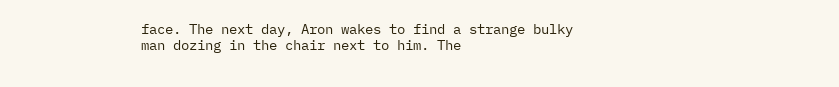face. The next day, Aron wakes to find a strange bulky man dozing in the chair next to him. The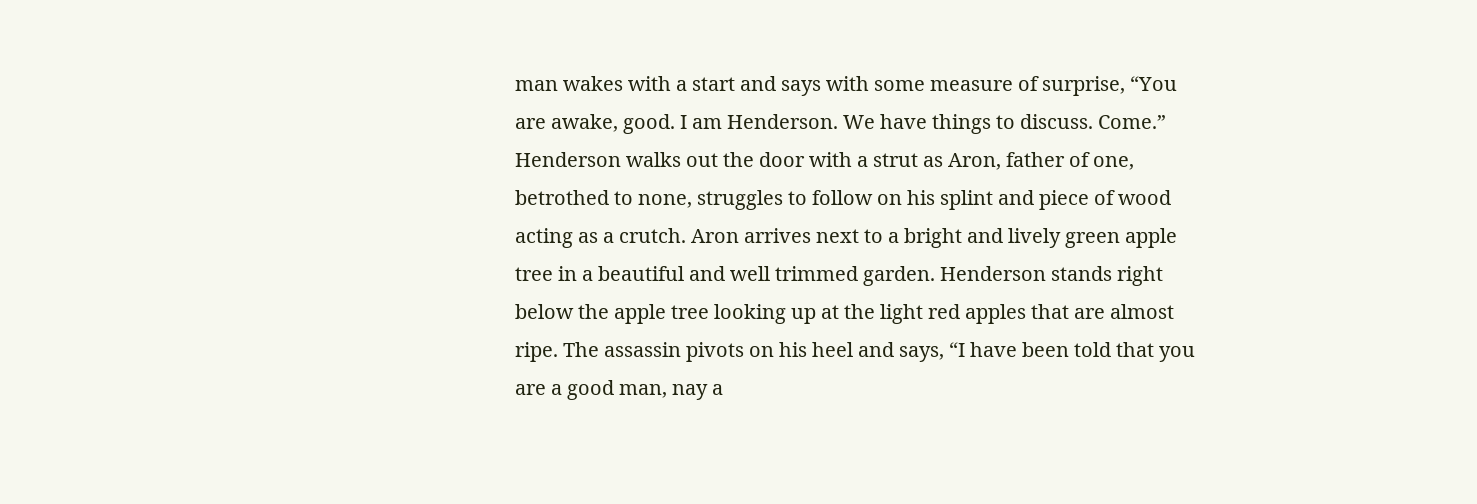man wakes with a start and says with some measure of surprise, “You are awake, good. I am Henderson. We have things to discuss. Come.” Henderson walks out the door with a strut as Aron, father of one, betrothed to none, struggles to follow on his splint and piece of wood acting as a crutch. Aron arrives next to a bright and lively green apple tree in a beautiful and well trimmed garden. Henderson stands right below the apple tree looking up at the light red apples that are almost ripe. The assassin pivots on his heel and says, “I have been told that you are a good man, nay a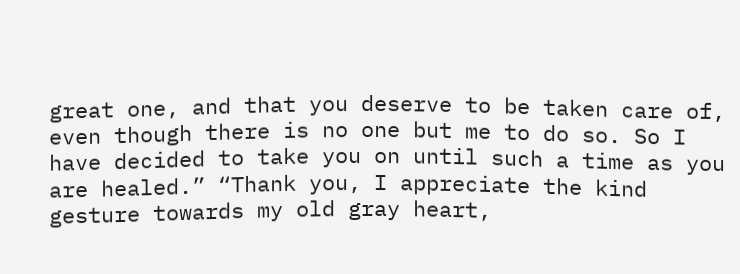great one, and that you deserve to be taken care of, even though there is no one but me to do so. So I have decided to take you on until such a time as you are healed.” “Thank you, I appreciate the kind gesture towards my old gray heart,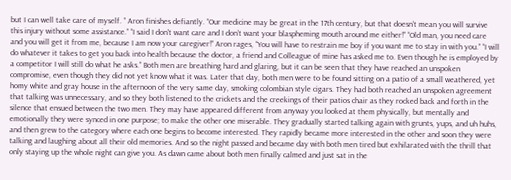but I can well take care of myself. ” Aron finishes defiantly. “Our medicine may be great in the 17th century, but that doesn’t mean you will survive this injury without some assistance.” “I said I don't want care and I don’t want your blaspheming mouth around me either!” “Old man, you need care and you will get it from me, because I am now your caregiver!” Aron rages, “You will have to restrain me boy if you want me to stay in with you.” “I will do whatever it takes to get you back into health because the doctor, a friend and Colleague of mine has asked me to. Even though he is employed by a competitor I will still do what he asks.” Both men are breathing hard and glaring, but it can be seen that they have reached an unspoken compromise, even though they did not yet know what it was. Later that day, both men were to be found sitting on a patio of a small weathered, yet homy white and gray house in the afternoon of the very same day, smoking colombian style cigars. They had both reached an unspoken agreement that talking was unnecessary, and so they both listened to the crickets and the creekings of their patios chair as they rocked back and forth in the silence that ensued between the two men. They may have appeared different from anyway you looked at them physically, but mentally and emotionally they were synced in one purpose; to make the other one miserable. They gradually started talking again with grunts, yups, and uh huhs, and then grew to the category where each one begins to become interested. They rapidly became more interested in the other and soon they were talking and laughing about all their old memories. And so the night passed and became day with both men tired but exhilarated with the thrill that only staying up the whole night can give you. As dawn came about both men finally calmed and just sat in the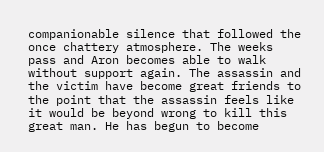companionable silence that followed the once chattery atmosphere. The weeks pass and Aron becomes able to walk without support again. The assassin and the victim have become great friends to the point that the assassin feels like it would be beyond wrong to kill this great man. He has begun to become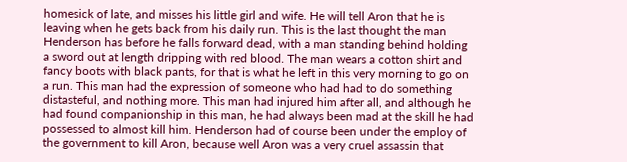homesick of late, and misses his little girl and wife. He will tell Aron that he is leaving when he gets back from his daily run. This is the last thought the man Henderson has before he falls forward dead, with a man standing behind holding a sword out at length dripping with red blood. The man wears a cotton shirt and fancy boots with black pants, for that is what he left in this very morning to go on a run. This man had the expression of someone who had had to do something distasteful, and nothing more. This man had injured him after all, and although he had found companionship in this man, he had always been mad at the skill he had possessed to almost kill him. Henderson had of course been under the employ of the government to kill Aron, because well Aron was a very cruel assassin that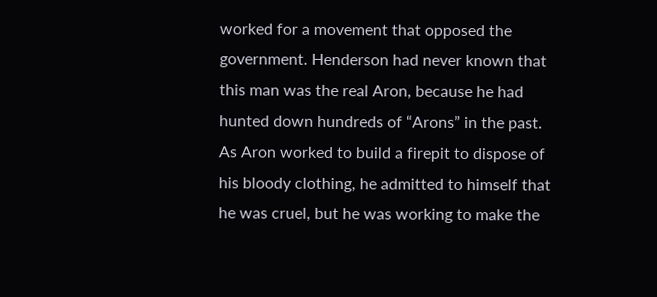worked for a movement that opposed the government. Henderson had never known that this man was the real Aron, because he had hunted down hundreds of “Arons” in the past. As Aron worked to build a firepit to dispose of his bloody clothing, he admitted to himself that he was cruel, but he was working to make the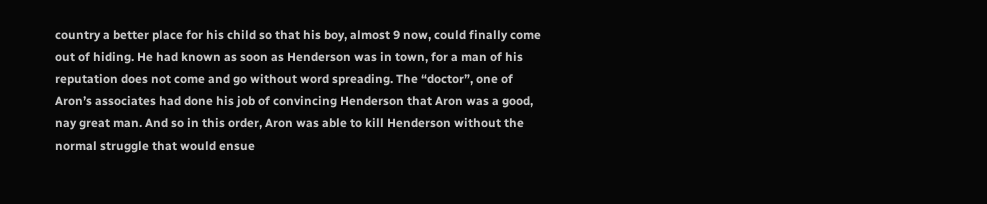country a better place for his child so that his boy, almost 9 now, could finally come out of hiding. He had known as soon as Henderson was in town, for a man of his reputation does not come and go without word spreading. The “doctor”, one of Aron’s associates had done his job of convincing Henderson that Aron was a good, nay great man. And so in this order, Aron was able to kill Henderson without the normal struggle that would ensue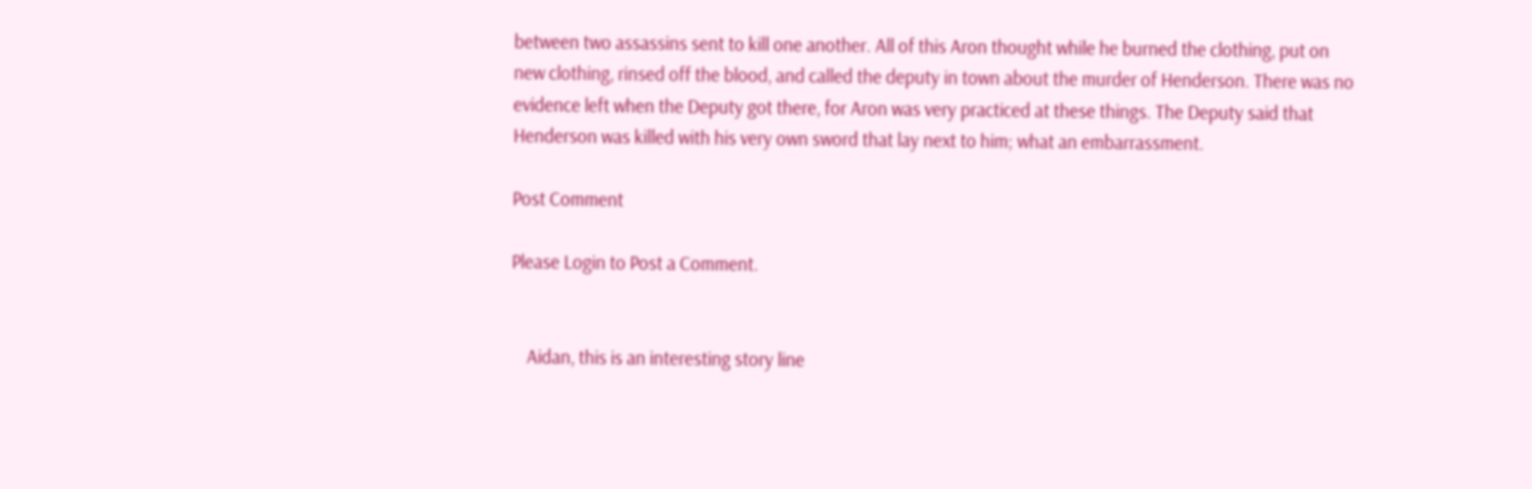between two assassins sent to kill one another. All of this Aron thought while he burned the clothing, put on new clothing, rinsed off the blood, and called the deputy in town about the murder of Henderson. There was no evidence left when the Deputy got there, for Aron was very practiced at these things. The Deputy said that Henderson was killed with his very own sword that lay next to him; what an embarrassment.

Post Comment

Please Login to Post a Comment.


    Aidan, this is an interesting story line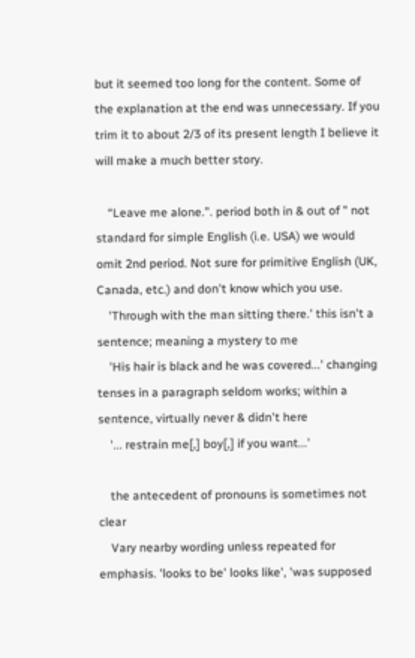but it seemed too long for the content. Some of the explanation at the end was unnecessary. If you trim it to about 2/3 of its present length I believe it will make a much better story.

    “Leave me alone.”. period both in & out of " not standard for simple English (i.e. USA) we would omit 2nd period. Not sure for primitive English (UK, Canada, etc.) and don't know which you use.
    'Through with the man sitting there.' this isn't a sentence; meaning a mystery to me
    'His hair is black and he was covered...' changing tenses in a paragraph seldom works; within a sentence, virtually never & didn't here
    '... restrain me[,] boy[,] if you want...'

    the antecedent of pronouns is sometimes not clear
    Vary nearby wording unless repeated for emphasis. 'looks to be' looks like', 'was supposed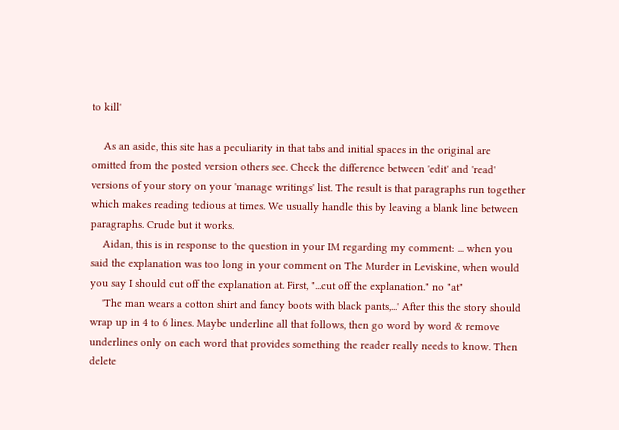to kill'

    As an aside, this site has a peculiarity in that tabs and initial spaces in the original are omitted from the posted version others see. Check the difference between 'edit' and 'read' versions of your story on your 'manage writings' list. The result is that paragraphs run together which makes reading tedious at times. We usually handle this by leaving a blank line between paragraphs. Crude but it works.
    Aidan, this is in response to the question in your IM regarding my comment: ... when you said the explanation was too long in your comment on The Murder in Leviskine, when would you say I should cut off the explanation at. First, "...cut off the explanation." no "at"
    'The man wears a cotton shirt and fancy boots with black pants,...' After this the story should wrap up in 4 to 6 lines. Maybe underline all that follows, then go word by word & remove underlines only on each word that provides something the reader really needs to know. Then delete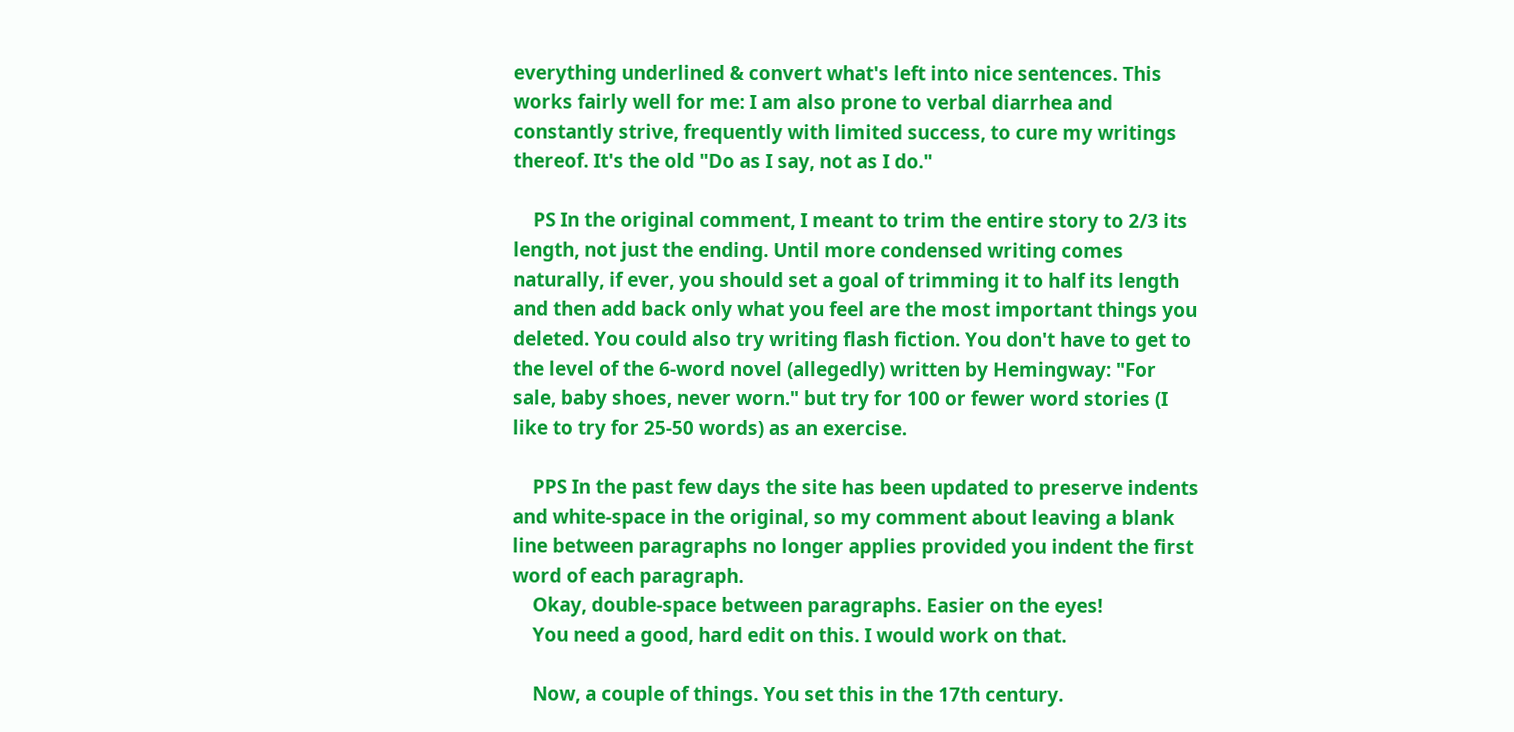everything underlined & convert what's left into nice sentences. This works fairly well for me: I am also prone to verbal diarrhea and constantly strive, frequently with limited success, to cure my writings thereof. It's the old "Do as I say, not as I do."

    PS In the original comment, I meant to trim the entire story to 2/3 its length, not just the ending. Until more condensed writing comes naturally, if ever, you should set a goal of trimming it to half its length and then add back only what you feel are the most important things you deleted. You could also try writing flash fiction. You don't have to get to the level of the 6-word novel (allegedly) written by Hemingway: "For sale, baby shoes, never worn." but try for 100 or fewer word stories (I like to try for 25-50 words) as an exercise.

    PPS In the past few days the site has been updated to preserve indents and white-space in the original, so my comment about leaving a blank line between paragraphs no longer applies provided you indent the first word of each paragraph.
    Okay, double-space between paragraphs. Easier on the eyes!
    You need a good, hard edit on this. I would work on that.

    Now, a couple of things. You set this in the 17th century.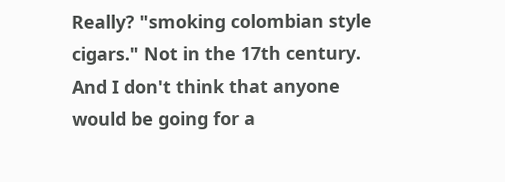Really? "smoking colombian style cigars." Not in the 17th century. And I don't think that anyone would be going for a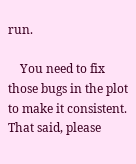run.

    You need to fix those bugs in the plot to make it consistent. That said, please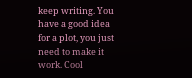keep writing. You have a good idea for a plot, you just need to make it work. Cool